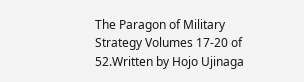The Paragon of Military Strategy Volumes 17-20 of 52.Written by Hojo Ujinaga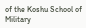of the Koshu School of Military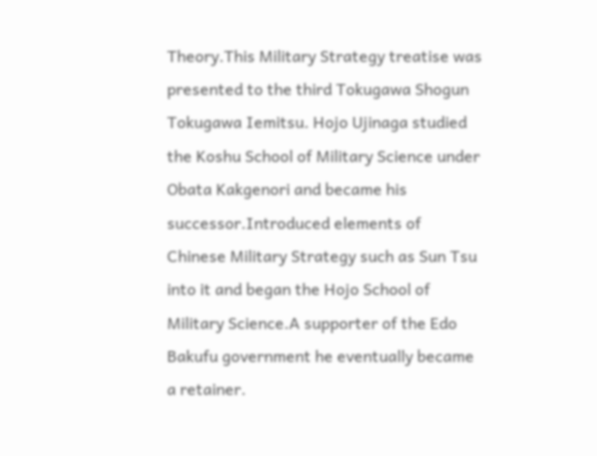Theory.This Military Strategy treatise was presented to the third Tokugawa Shogun Tokugawa Iemitsu. Hojo Ujinaga studied the Koshu School of Military Science under Obata Kakgenori and became his successor.Introduced elements of Chinese Military Strategy such as Sun Tsu into it and began the Hojo School of Military Science.A supporter of the Edo Bakufu government he eventually became a retainer.